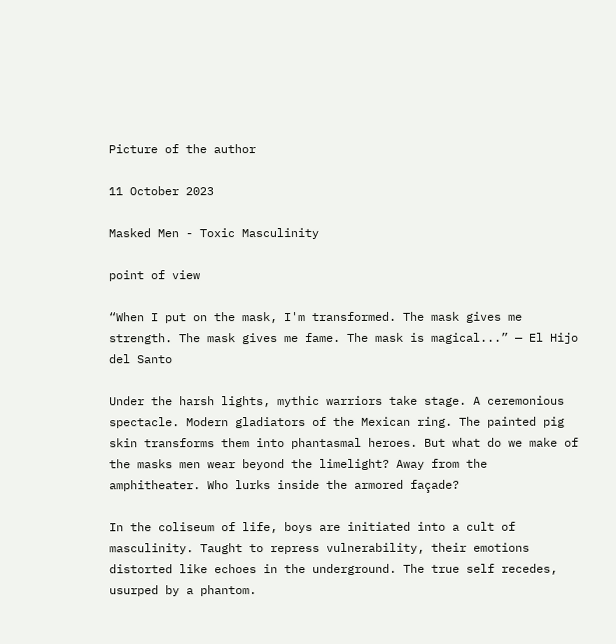Picture of the author

11 October 2023

Masked Men - Toxic Masculinity

point of view

“When I put on the mask, I'm transformed. The mask gives me strength. The mask gives me fame. The mask is magical...” — El Hijo del Santo

Under the harsh lights, mythic warriors take stage. A ceremonious spectacle. Modern gladiators of the Mexican ring. The painted pig skin transforms them into phantasmal heroes. But what do we make of the masks men wear beyond the limelight? Away from the amphitheater. Who lurks inside the armored façade?

In the coliseum of life, boys are initiated into a cult of masculinity. Taught to repress vulnerability, their emotions distorted like echoes in the underground. The true self recedes, usurped by a phantom.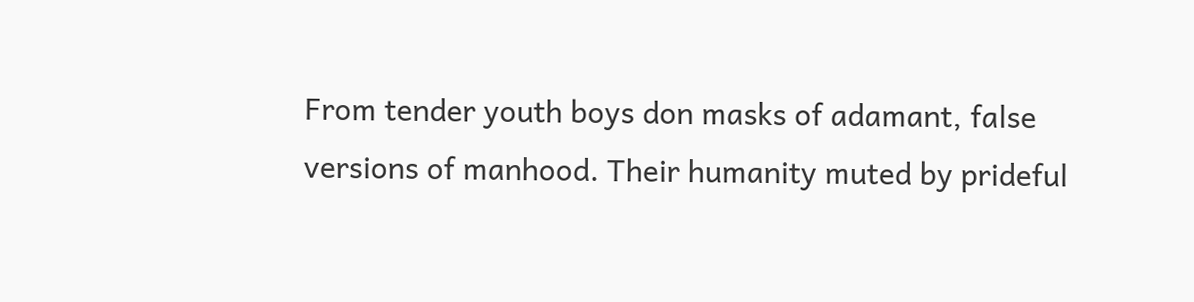From tender youth boys don masks of adamant, false versions of manhood. Their humanity muted by prideful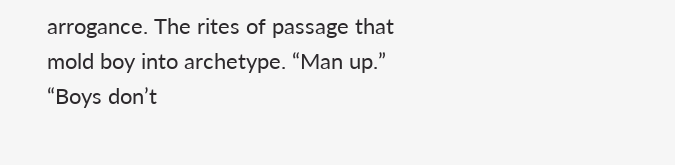arrogance. The rites of passage that mold boy into archetype. “Man up.” “Boys don’t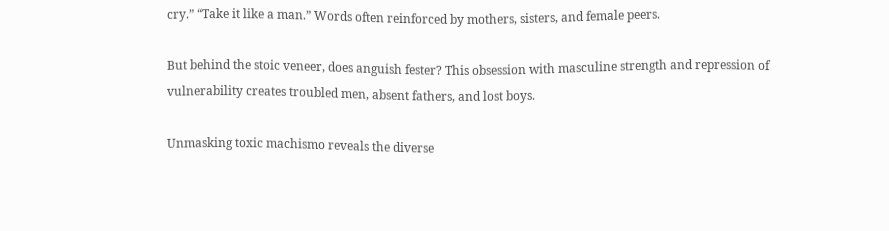cry.” “Take it like a man.” Words often reinforced by mothers, sisters, and female peers.

But behind the stoic veneer, does anguish fester? This obsession with masculine strength and repression of vulnerability creates troubled men, absent fathers, and lost boys.

Unmasking toxic machismo reveals the diverse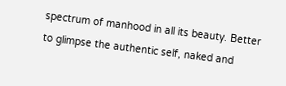spectrum of manhood in all its beauty. Better to glimpse the authentic self, naked and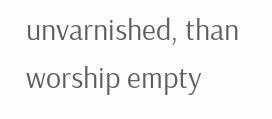unvarnished, than worship empty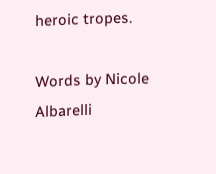heroic tropes.

Words by Nicole Albarelli